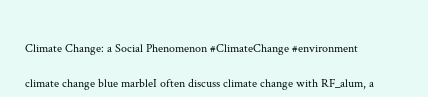Climate Change: a Social Phenomenon #ClimateChange #environment

climate change blue marbleI often discuss climate change with RF_alum, a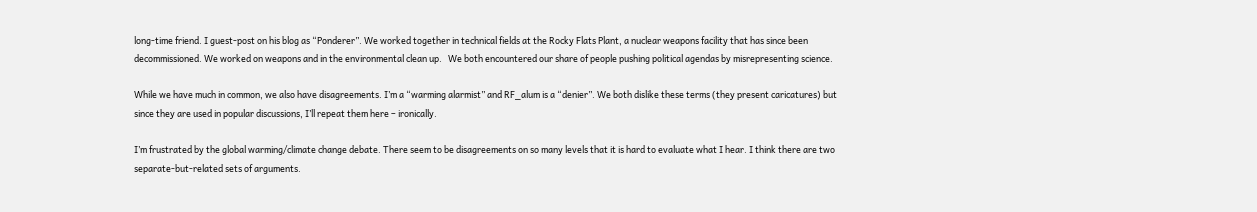long-time friend. I guest-post on his blog as “Ponderer”. We worked together in technical fields at the Rocky Flats Plant, a nuclear weapons facility that has since been decommissioned. We worked on weapons and in the environmental clean up.   We both encountered our share of people pushing political agendas by misrepresenting science.

While we have much in common, we also have disagreements. I’m a “warming alarmist” and RF_alum is a “denier”. We both dislike these terms (they present caricatures) but since they are used in popular discussions, I’ll repeat them here – ironically.

I’m frustrated by the global warming/climate change debate. There seem to be disagreements on so many levels that it is hard to evaluate what I hear. I think there are two separate-but-related sets of arguments.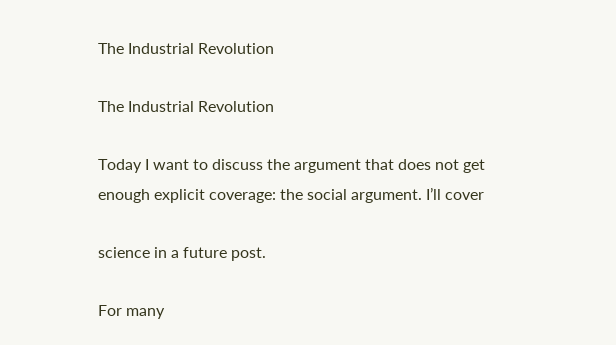The Industrial Revolution

The Industrial Revolution

Today I want to discuss the argument that does not get enough explicit coverage: the social argument. I’ll cover

science in a future post.

For many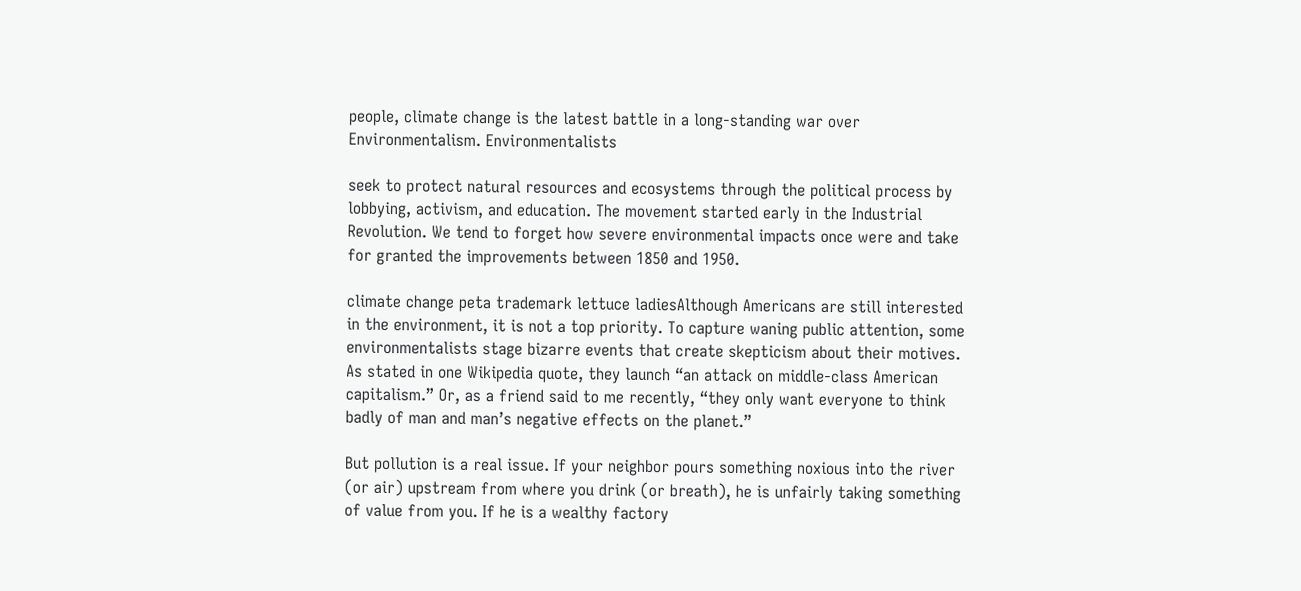people, climate change is the latest battle in a long-standing war over Environmentalism. Environmentalists

seek to protect natural resources and ecosystems through the political process by lobbying, activism, and education. The movement started early in the Industrial Revolution. We tend to forget how severe environmental impacts once were and take for granted the improvements between 1850 and 1950.

climate change peta trademark lettuce ladiesAlthough Americans are still interested in the environment, it is not a top priority. To capture waning public attention, some environmentalists stage bizarre events that create skepticism about their motives. As stated in one Wikipedia quote, they launch “an attack on middle-class American capitalism.” Or, as a friend said to me recently, “they only want everyone to think badly of man and man’s negative effects on the planet.”

But pollution is a real issue. If your neighbor pours something noxious into the river (or air) upstream from where you drink (or breath), he is unfairly taking something of value from you. If he is a wealthy factory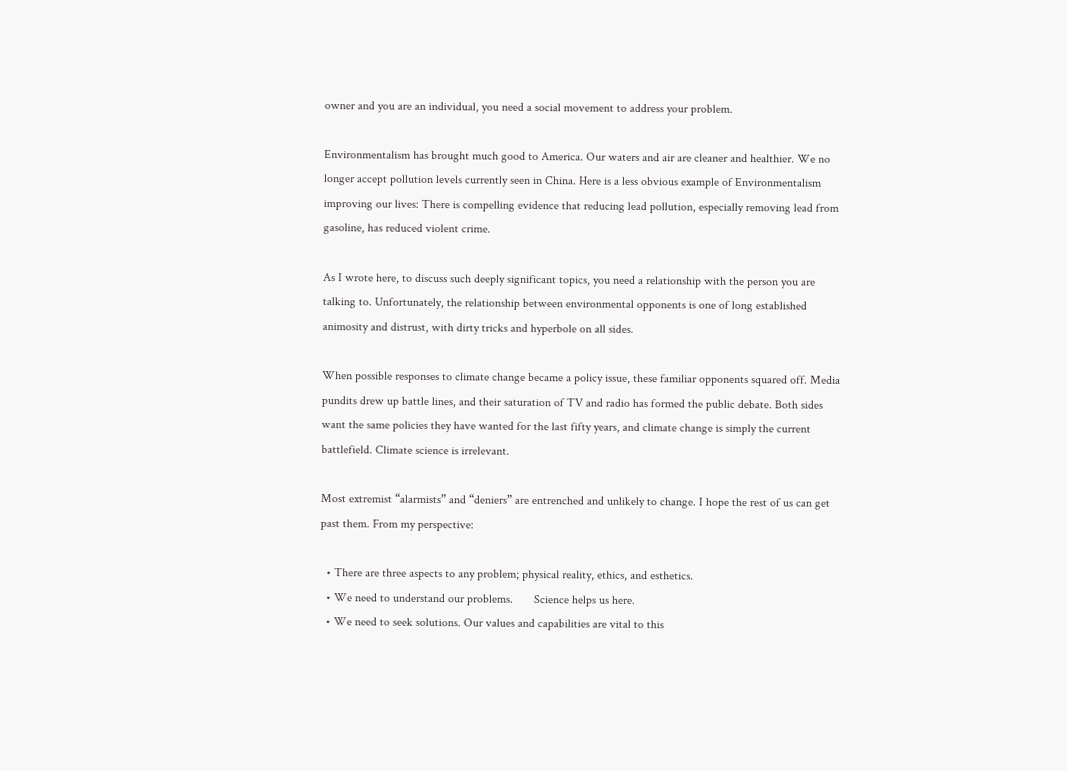owner and you are an individual, you need a social movement to address your problem.

Environmentalism has brought much good to America. Our waters and air are cleaner and healthier. We no longer accept pollution levels currently seen in China. Here is a less obvious example of Environmentalism improving our lives: There is compelling evidence that reducing lead pollution, especially removing lead from gasoline, has reduced violent crime.

As I wrote here, to discuss such deeply significant topics, you need a relationship with the person you are talking to. Unfortunately, the relationship between environmental opponents is one of long established animosity and distrust, with dirty tricks and hyperbole on all sides.

When possible responses to climate change became a policy issue, these familiar opponents squared off. Media pundits drew up battle lines, and their saturation of TV and radio has formed the public debate. Both sides want the same policies they have wanted for the last fifty years, and climate change is simply the current battlefield. Climate science is irrelevant.

Most extremist “alarmists” and “deniers” are entrenched and unlikely to change. I hope the rest of us can get past them. From my perspective:

  • There are three aspects to any problem; physical reality, ethics, and esthetics.
  • We need to understand our problems.       Science helps us here.
  • We need to seek solutions. Our values and capabilities are vital to this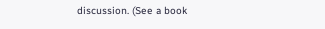discussion. (See a book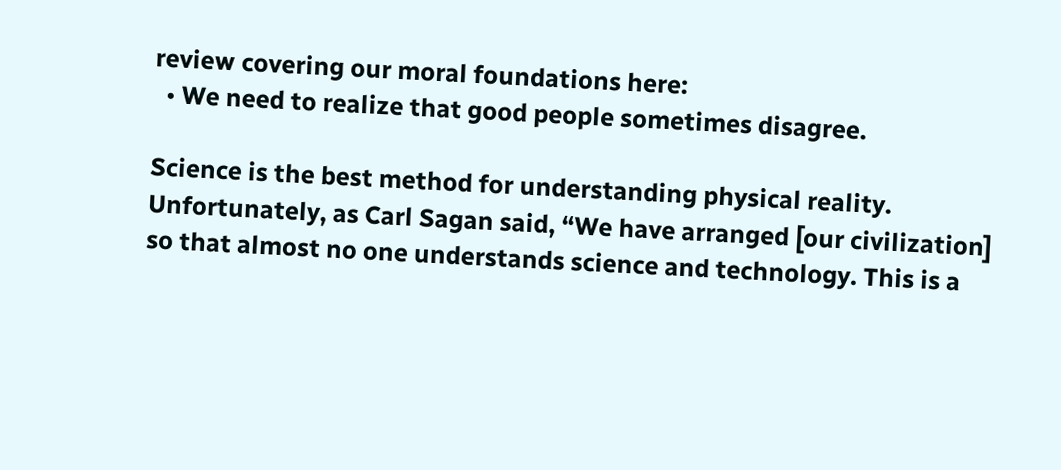review covering our moral foundations here:
  • We need to realize that good people sometimes disagree.

Science is the best method for understanding physical reality. Unfortunately, as Carl Sagan said, “We have arranged [our civilization] so that almost no one understands science and technology. This is a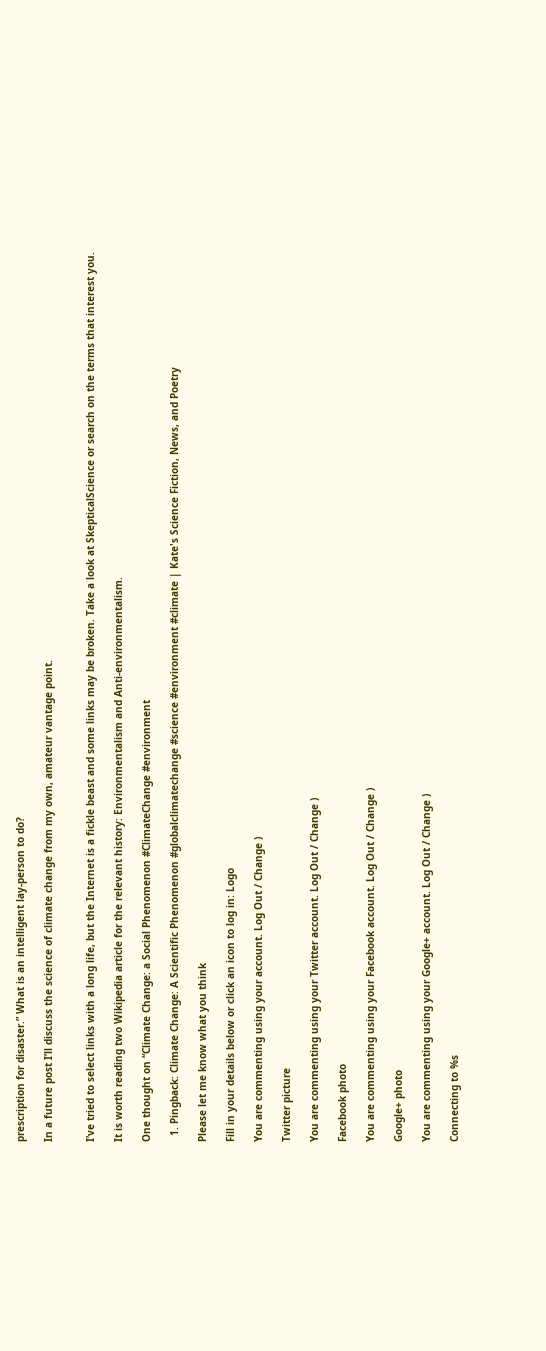prescription for disaster.” What is an intelligent lay-person to do?

In a future post I’ll discuss the science of climate change from my own, amateur vantage point.


I’ve tried to select links with a long life, but the Internet is a fickle beast and some links may be broken. Take a look at SkepticalScience or search on the terms that interest you.

It is worth reading two Wikipedia article for the relevant history: Environmentalism and Anti-environmentalism.

One thought on “Climate Change: a Social Phenomenon #ClimateChange #environment

  1. Pingback: Climate Change: A Scientific Phenomenon #globalclimatechange #science #environment #climate | Kate's Science Fiction, News, and Poetry

Please let me know what you think

Fill in your details below or click an icon to log in: Logo

You are commenting using your account. Log Out / Change )

Twitter picture

You are commenting using your Twitter account. Log Out / Change )

Facebook photo

You are commenting using your Facebook account. Log Out / Change )

Google+ photo

You are commenting using your Google+ account. Log Out / Change )

Connecting to %s